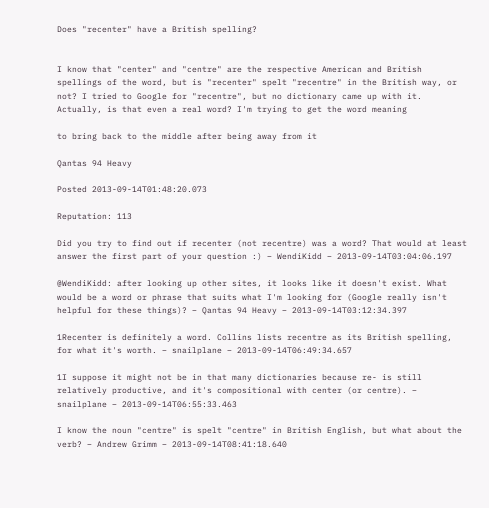Does "recenter" have a British spelling?


I know that "center" and "centre" are the respective American and British spellings of the word, but is "recenter" spelt "recentre" in the British way, or not? I tried to Google for "recentre", but no dictionary came up with it. Actually, is that even a real word? I'm trying to get the word meaning

to bring back to the middle after being away from it

Qantas 94 Heavy

Posted 2013-09-14T01:48:20.073

Reputation: 113

Did you try to find out if recenter (not recentre) was a word? That would at least answer the first part of your question :) – WendiKidd – 2013-09-14T03:04:06.197

@WendiKidd: after looking up other sites, it looks like it doesn't exist. What would be a word or phrase that suits what I'm looking for (Google really isn't helpful for these things)? – Qantas 94 Heavy – 2013-09-14T03:12:34.397

1Recenter is definitely a word. Collins lists recentre as its British spelling, for what it's worth. – snailplane – 2013-09-14T06:49:34.657

1I suppose it might not be in that many dictionaries because re- is still relatively productive, and it's compositional with center (or centre). – snailplane – 2013-09-14T06:55:33.463

I know the noun "centre" is spelt "centre" in British English, but what about the verb? – Andrew Grimm – 2013-09-14T08:41:18.640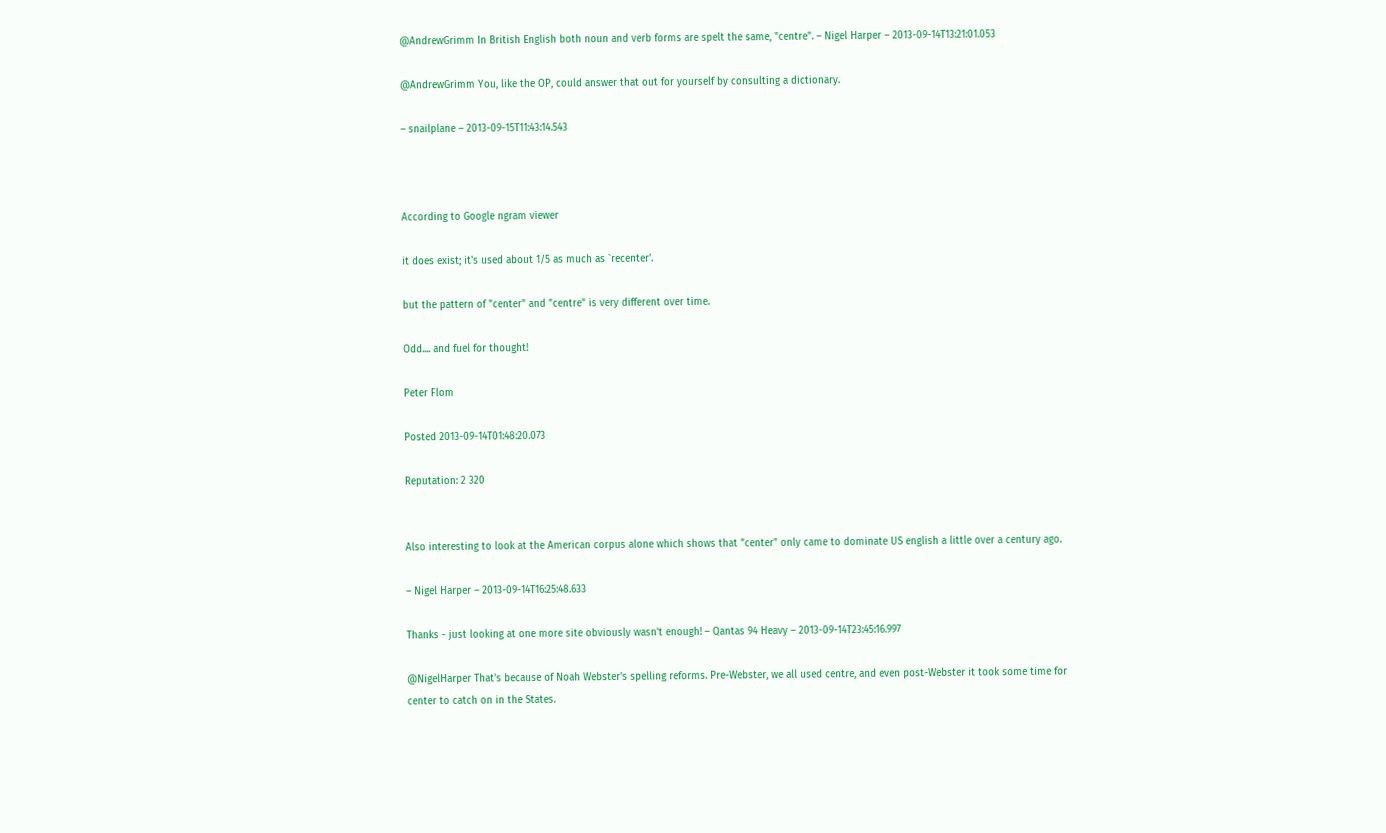@AndrewGrimm In British English both noun and verb forms are spelt the same, "centre". – Nigel Harper – 2013-09-14T13:21:01.053

@AndrewGrimm You, like the OP, could answer that out for yourself by consulting a dictionary.

– snailplane – 2013-09-15T11:43:14.543



According to Google ngram viewer

it does exist; it's used about 1/5 as much as `recenter'.

but the pattern of "center" and "centre" is very different over time.

Odd.... and fuel for thought!

Peter Flom

Posted 2013-09-14T01:48:20.073

Reputation: 2 320


Also interesting to look at the American corpus alone which shows that "center" only came to dominate US english a little over a century ago.

– Nigel Harper – 2013-09-14T16:25:48.633

Thanks - just looking at one more site obviously wasn't enough! – Qantas 94 Heavy – 2013-09-14T23:45:16.997

@NigelHarper That's because of Noah Webster's spelling reforms. Pre-Webster, we all used centre, and even post-Webster it took some time for center to catch on in the States.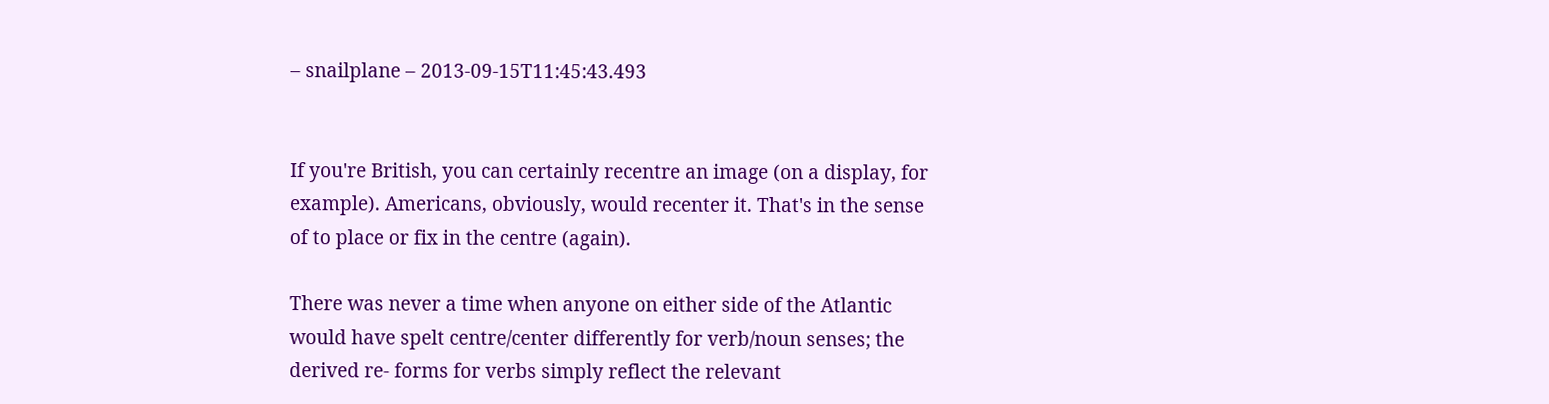– snailplane – 2013-09-15T11:45:43.493


If you're British, you can certainly recentre an image (on a display, for example). Americans, obviously, would recenter it. That's in the sense of to place or fix in the centre (again).

There was never a time when anyone on either side of the Atlantic would have spelt centre/center differently for verb/noun senses; the derived re- forms for verbs simply reflect the relevant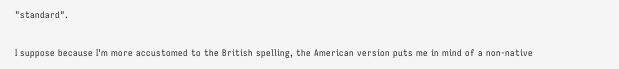"standard".

I suppose because I'm more accustomed to the British spelling, the American version puts me in mind of a non-native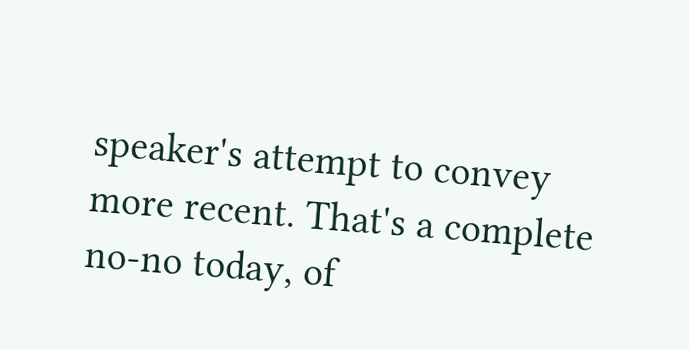speaker's attempt to convey more recent. That's a complete no-no today, of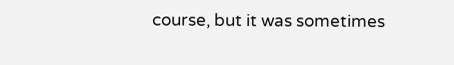course, but it was sometimes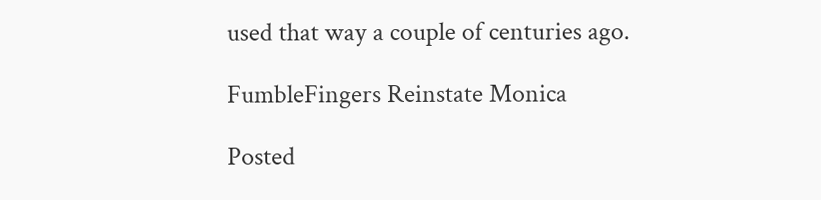used that way a couple of centuries ago.

FumbleFingers Reinstate Monica

Posted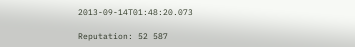2013-09-14T01:48:20.073

Reputation: 52 587